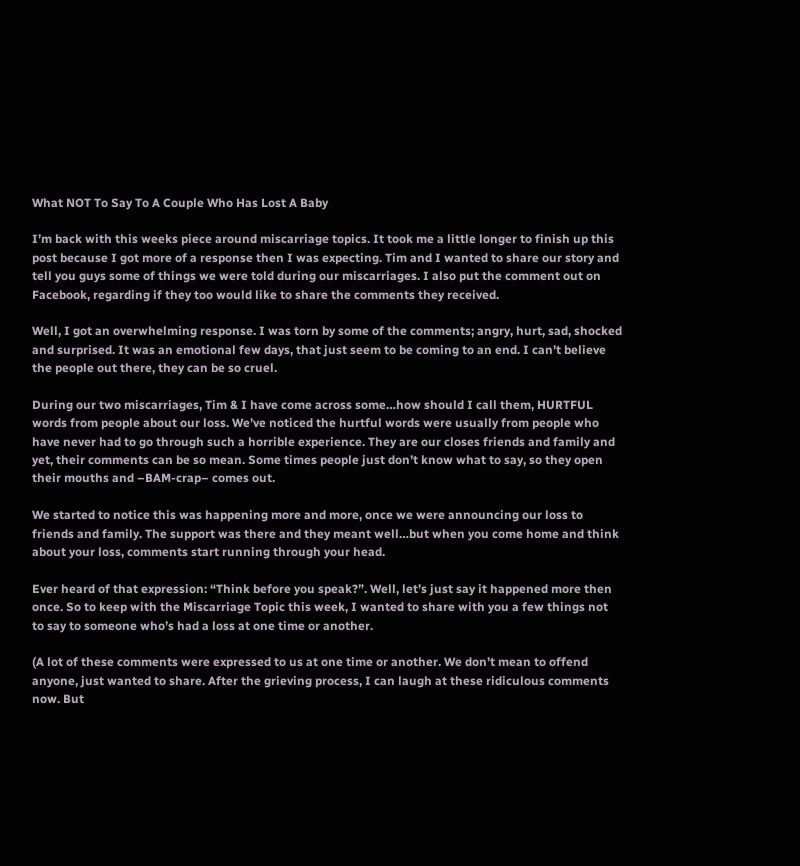What NOT To Say To A Couple Who Has Lost A Baby

I’m back with this weeks piece around miscarriage topics. It took me a little longer to finish up this post because I got more of a response then I was expecting. Tim and I wanted to share our story and tell you guys some of things we were told during our miscarriages. I also put the comment out on Facebook, regarding if they too would like to share the comments they received.

Well, I got an overwhelming response. I was torn by some of the comments; angry, hurt, sad, shocked and surprised. It was an emotional few days, that just seem to be coming to an end. I can’t believe the people out there, they can be so cruel.

During our two miscarriages, Tim & I have come across some…how should I call them, HURTFUL words from people about our loss. We’ve noticed the hurtful words were usually from people who have never had to go through such a horrible experience. They are our closes friends and family and yet, their comments can be so mean. Some times people just don’t know what to say, so they open their mouths and –BAM-crap– comes out.

We started to notice this was happening more and more, once we were announcing our loss to friends and family. The support was there and they meant well…but when you come home and think about your loss, comments start running through your head.

Ever heard of that expression: “Think before you speak?”. Well, let’s just say it happened more then once. So to keep with the Miscarriage Topic this week, I wanted to share with you a few things not to say to someone who’s had a loss at one time or another.

(A lot of these comments were expressed to us at one time or another. We don’t mean to offend anyone, just wanted to share. After the grieving process, I can laugh at these ridiculous comments now. But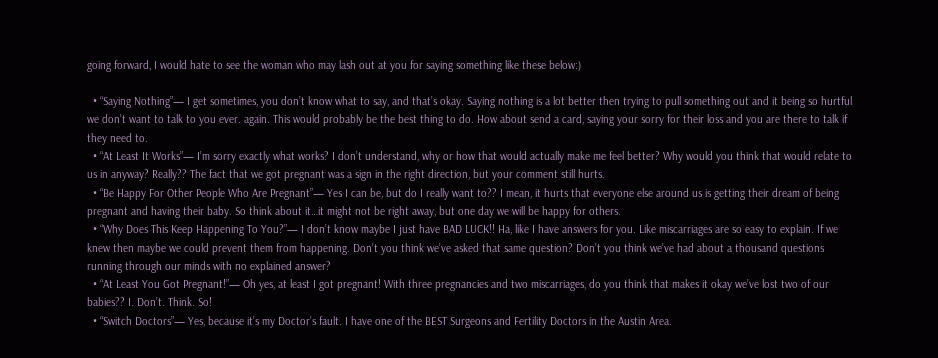going forward, I would hate to see the woman who may lash out at you for saying something like these below:)

  • “Saying Nothing”— I get sometimes, you don’t know what to say, and that’s okay. Saying nothing is a lot better then trying to pull something out and it being so hurtful we don’t want to talk to you ever. again. This would probably be the best thing to do. How about send a card, saying your sorry for their loss and you are there to talk if they need to.
  • “At Least It Works”— I’m sorry exactly what works? I don’t understand, why or how that would actually make me feel better? Why would you think that would relate to us in anyway? Really?? The fact that we got pregnant was a sign in the right direction, but your comment still hurts.
  • “Be Happy For Other People Who Are Pregnant”— Yes I can be, but do I really want to?? I mean, it hurts that everyone else around us is getting their dream of being pregnant and having their baby. So think about it…it might not be right away, but one day we will be happy for others.
  • “Why Does This Keep Happening To You?”— I don’t know maybe I just have BAD LUCK!! Ha, like I have answers for you. Like miscarriages are so easy to explain. If we knew then maybe we could prevent them from happening. Don’t you think we’ve asked that same question? Don’t you think we’ve had about a thousand questions running through our minds with no explained answer?
  • “At Least You Got Pregnant!”— Oh yes, at least I got pregnant! With three pregnancies and two miscarriages, do you think that makes it okay we’ve lost two of our babies?? I. Don’t. Think. So!
  • “Switch Doctors”— Yes, because it’s my Doctor’s fault. I have one of the BEST Surgeons and Fertility Doctors in the Austin Area.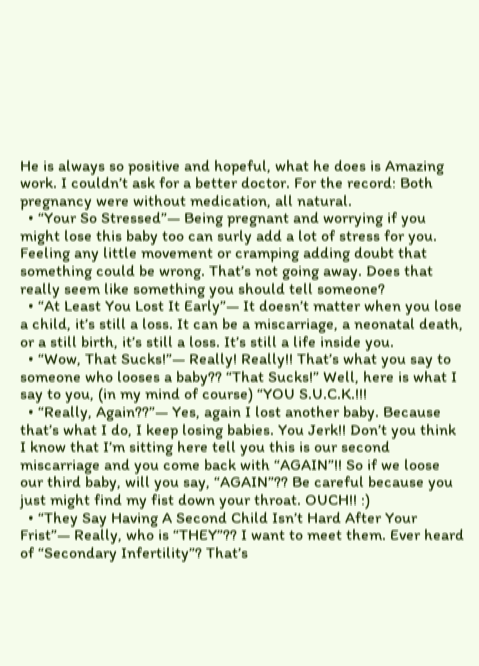He is always so positive and hopeful, what he does is Amazing work. I couldn’t ask for a better doctor. For the record: Both pregnancy were without medication, all natural.
  • “Your So Stressed”— Being pregnant and worrying if you might lose this baby too can surly add a lot of stress for you. Feeling any little movement or cramping adding doubt that something could be wrong. That’s not going away. Does that really seem like something you should tell someone?
  • “At Least You Lost It Early”— It doesn’t matter when you lose a child, it’s still a loss. It can be a miscarriage, a neonatal death, or a still birth, it’s still a loss. It’s still a life inside you.
  • “Wow, That Sucks!”— Really! Really!! That’s what you say to someone who looses a baby?? “That Sucks!” Well, here is what I say to you, (in my mind of course) “YOU S.U.C.K.!!!
  • “Really, Again??”— Yes, again I lost another baby. Because that’s what I do, I keep losing babies. You Jerk!! Don’t you think I know that I’m sitting here tell you this is our second miscarriage and you come back with “AGAIN”!! So if we loose our third baby, will you say, “AGAIN”?? Be careful because you just might find my fist down your throat. OUCH!! :)
  • “They Say Having A Second Child Isn’t Hard After Your Frist”— Really, who is “THEY”?? I want to meet them. Ever heard of “Secondary Infertility”? That’s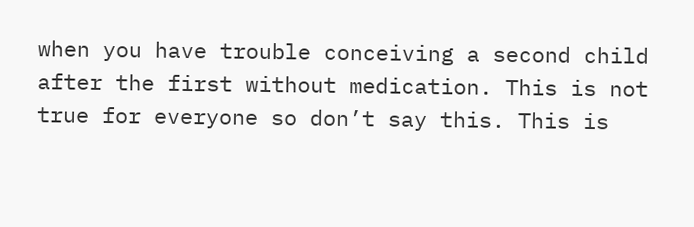when you have trouble conceiving a second child after the first without medication. This is not true for everyone so don’t say this. This is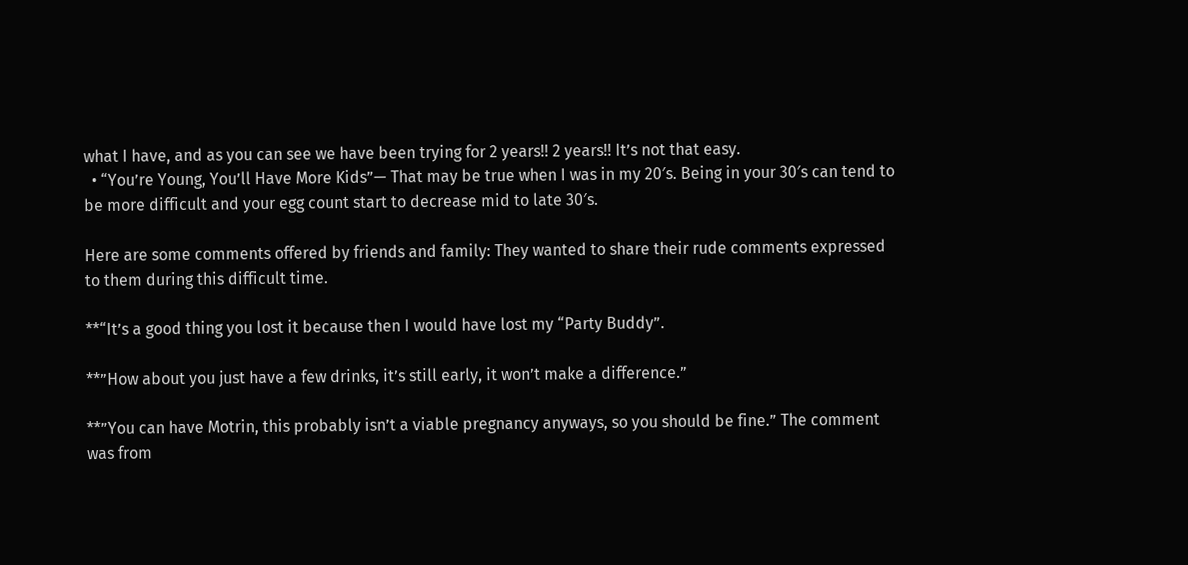what I have, and as you can see we have been trying for 2 years!! 2 years!! It’s not that easy.
  • “You’re Young, You’ll Have More Kids”— That may be true when I was in my 20′s. Being in your 30′s can tend to be more difficult and your egg count start to decrease mid to late 30′s.

Here are some comments offered by friends and family: They wanted to share their rude comments expressed to them during this difficult time.

**“It’s a good thing you lost it because then I would have lost my “Party Buddy”.

**”How about you just have a few drinks, it’s still early, it won’t make a difference.”

**”You can have Motrin, this probably isn’t a viable pregnancy anyways, so you should be fine.” The comment was from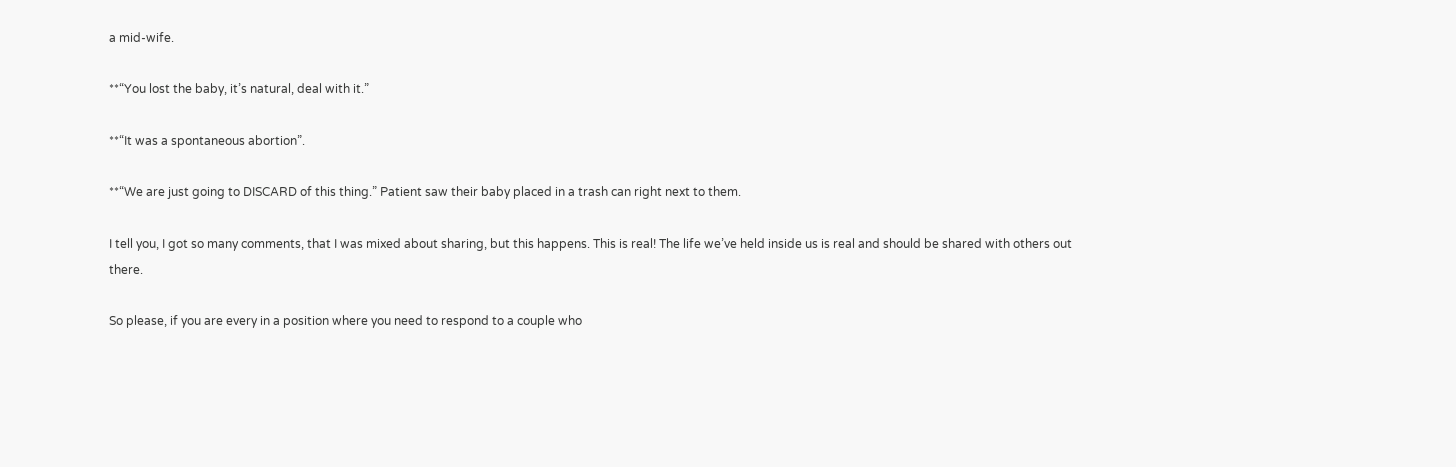a mid-wife.

**“You lost the baby, it’s natural, deal with it.”

**“It was a spontaneous abortion”.

**“We are just going to DISCARD of this thing.” Patient saw their baby placed in a trash can right next to them.

I tell you, I got so many comments, that I was mixed about sharing, but this happens. This is real! The life we’ve held inside us is real and should be shared with others out there.

So please, if you are every in a position where you need to respond to a couple who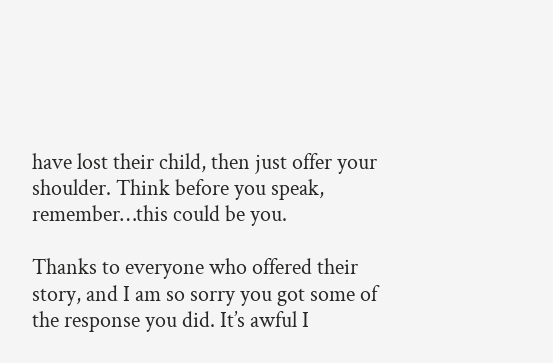have lost their child, then just offer your shoulder. Think before you speak, remember…this could be you.

Thanks to everyone who offered their story, and I am so sorry you got some of the response you did. It’s awful I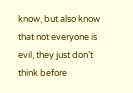know, but also know that not everyone is evil, they just don’t think before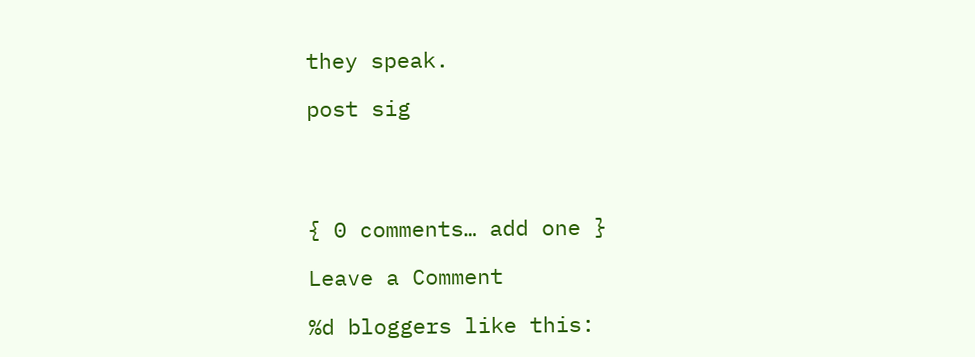they speak.

post sig




{ 0 comments… add one }

Leave a Comment

%d bloggers like this: